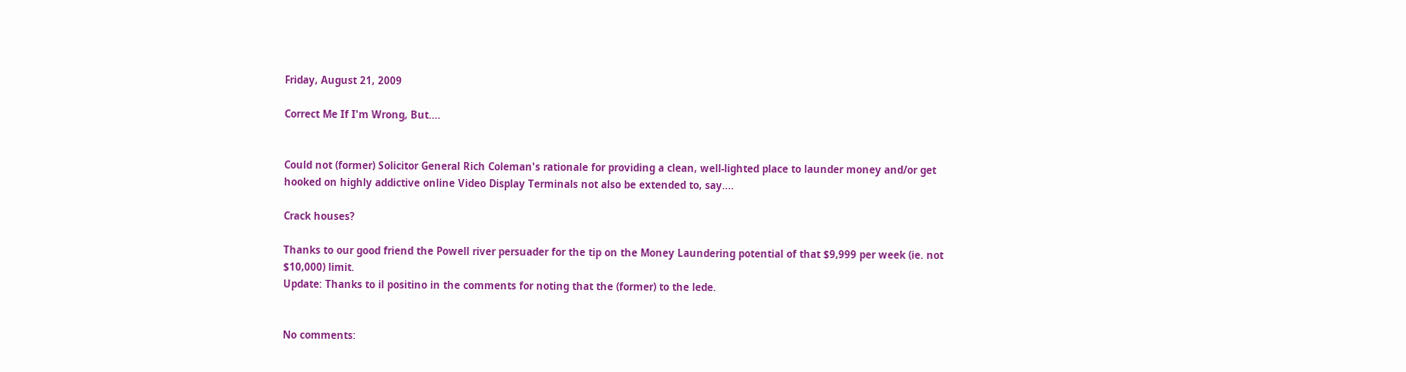Friday, August 21, 2009

Correct Me If I'm Wrong, But....


Could not (former) Solicitor General Rich Coleman's rationale for providing a clean, well-lighted place to launder money and/or get hooked on highly addictive online Video Display Terminals not also be extended to, say....

Crack houses?

Thanks to our good friend the Powell river persuader for the tip on the Money Laundering potential of that $9,999 per week (ie. not $10,000) limit.
Update: Thanks to il positino in the comments for noting that the (former) to the lede.


No comments: